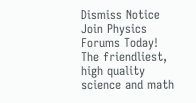Dismiss Notice
Join Physics Forums Today!
The friendliest, high quality science and math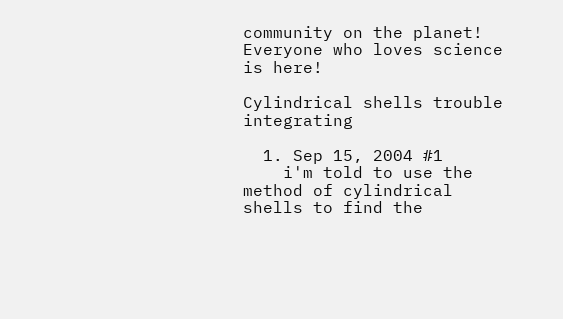community on the planet! Everyone who loves science is here!

Cylindrical shells trouble integrating

  1. Sep 15, 2004 #1
    i'm told to use the method of cylindrical shells to find the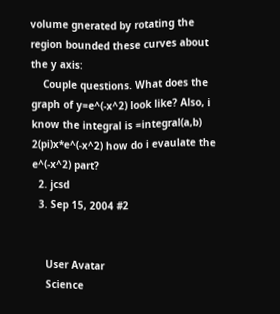volume gnerated by rotating the region bounded these curves about the y axis:
    Couple questions. What does the graph of y=e^(-x^2) look like? Also, i know the integral is =integral(a,b) 2(pi)x*e^(-x^2) how do i evaulate the e^(-x^2) part?
  2. jcsd
  3. Sep 15, 2004 #2


    User Avatar
    Science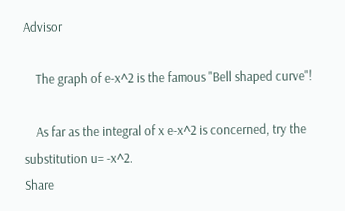Advisor

    The graph of e-x^2 is the famous "Bell shaped curve"!

    As far as the integral of x e-x^2 is concerned, try the substitution u= -x^2.
Share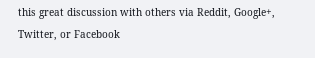this great discussion with others via Reddit, Google+, Twitter, or Facebook